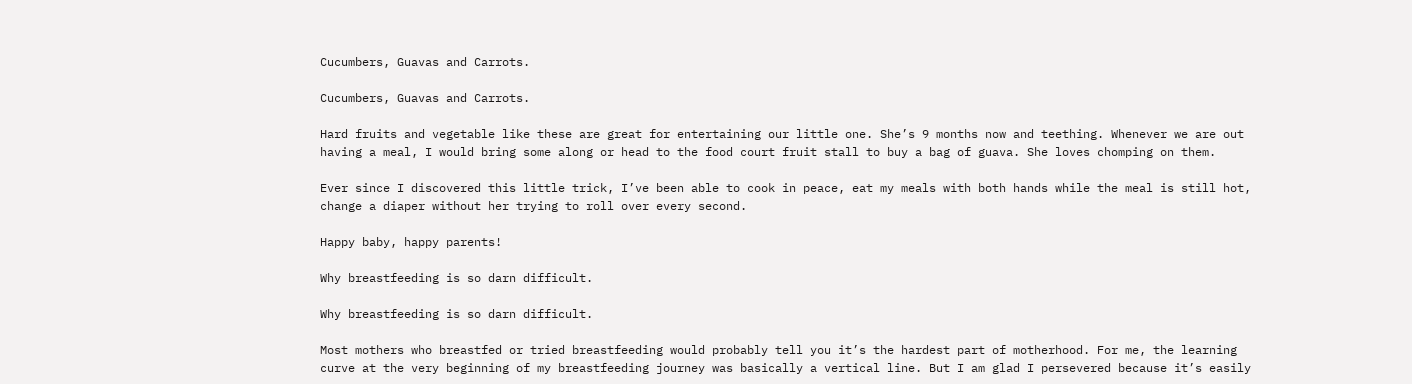Cucumbers, Guavas and Carrots.

Cucumbers, Guavas and Carrots.

Hard fruits and vegetable like these are great for entertaining our little one. She’s 9 months now and teething. Whenever we are out having a meal, I would bring some along or head to the food court fruit stall to buy a bag of guava. She loves chomping on them.

Ever since I discovered this little trick, I’ve been able to cook in peace, eat my meals with both hands while the meal is still hot, change a diaper without her trying to roll over every second.

Happy baby, happy parents!

Why breastfeeding is so darn difficult.

Why breastfeeding is so darn difficult.

Most mothers who breastfed or tried breastfeeding would probably tell you it’s the hardest part of motherhood. For me, the learning curve at the very beginning of my breastfeeding journey was basically a vertical line. But I am glad I persevered because it’s easily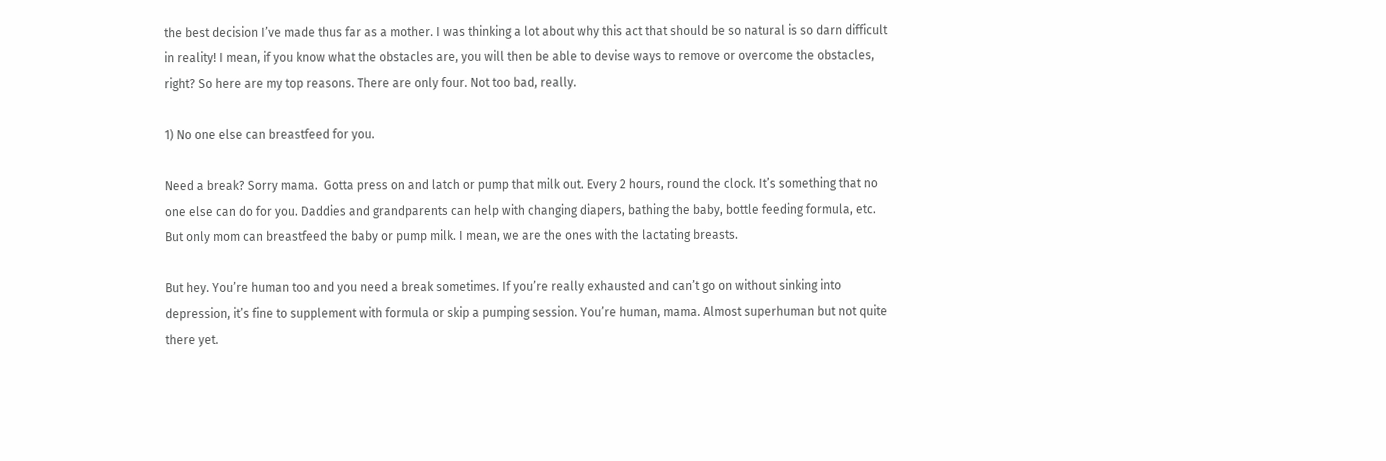the best decision I’ve made thus far as a mother. I was thinking a lot about why this act that should be so natural is so darn difficult in reality! I mean, if you know what the obstacles are, you will then be able to devise ways to remove or overcome the obstacles, right? So here are my top reasons. There are only four. Not too bad, really.

1) No one else can breastfeed for you.

Need a break? Sorry mama.  Gotta press on and latch or pump that milk out. Every 2 hours, round the clock. It’s something that no one else can do for you. Daddies and grandparents can help with changing diapers, bathing the baby, bottle feeding formula, etc. But only mom can breastfeed the baby or pump milk. I mean, we are the ones with the lactating breasts.

But hey. You’re human too and you need a break sometimes. If you’re really exhausted and can’t go on without sinking into depression, it’s fine to supplement with formula or skip a pumping session. You’re human, mama. Almost superhuman but not quite there yet.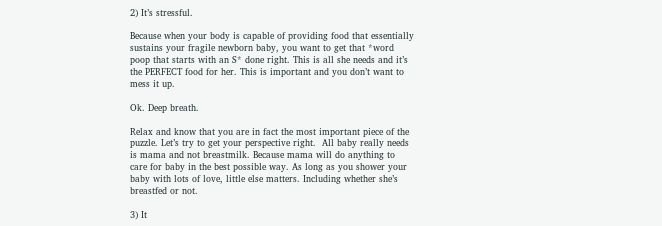2) It’s stressful.

Because when your body is capable of providing food that essentially sustains your fragile newborn baby, you want to get that *word poop that starts with an S* done right. This is all she needs and it’s the PERFECT food for her. This is important and you don’t want to mess it up.

Ok. Deep breath.

Relax and know that you are in fact the most important piece of the puzzle. Let’s try to get your perspective right.  All baby really needs is mama and not breastmilk. Because mama will do anything to care for baby in the best possible way. As long as you shower your baby with lots of love, little else matters. Including whether she’s breastfed or not.

3) It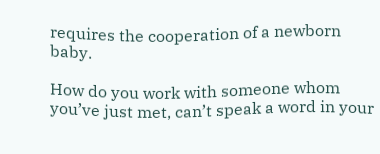requires the cooperation of a newborn baby.

How do you work with someone whom you’ve just met, can’t speak a word in your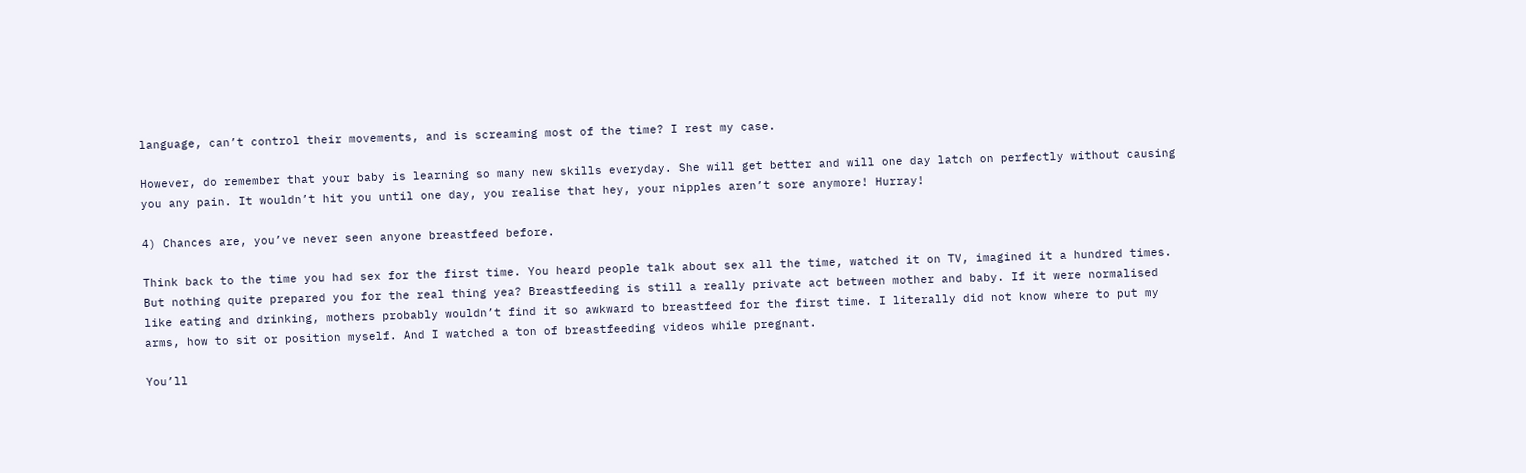language, can’t control their movements, and is screaming most of the time? I rest my case.

However, do remember that your baby is learning so many new skills everyday. She will get better and will one day latch on perfectly without causing you any pain. It wouldn’t hit you until one day, you realise that hey, your nipples aren’t sore anymore! Hurray!

4) Chances are, you’ve never seen anyone breastfeed before.

Think back to the time you had sex for the first time. You heard people talk about sex all the time, watched it on TV, imagined it a hundred times. But nothing quite prepared you for the real thing yea? Breastfeeding is still a really private act between mother and baby. If it were normalised like eating and drinking, mothers probably wouldn’t find it so awkward to breastfeed for the first time. I literally did not know where to put my arms, how to sit or position myself. And I watched a ton of breastfeeding videos while pregnant.

You’ll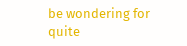be wondering for quite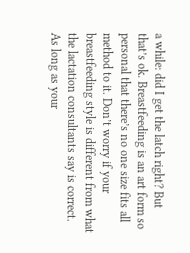a while: did I get the latch right? But that’s ok. Breastfeeding is an art form so personal that there’s no one size fits all method to it. Don’t worry if your breastfeeding style is different from what the lactation consultants say is correct. As long as your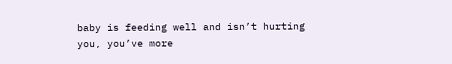baby is feeding well and isn’t hurting you, you’ve more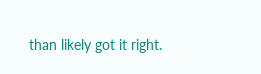than likely got it right.